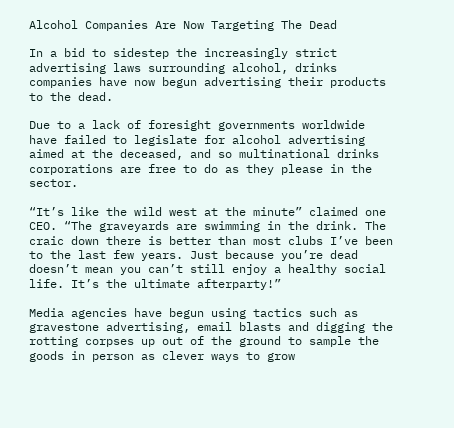Alcohol Companies Are Now Targeting The Dead

In a bid to sidestep the increasingly strict advertising laws surrounding alcohol, drinks companies have now begun advertising their products to the dead.

Due to a lack of foresight governments worldwide have failed to legislate for alcohol advertising aimed at the deceased, and so multinational drinks corporations are free to do as they please in the sector.

“It’s like the wild west at the minute” claimed one CEO. “The graveyards are swimming in the drink. The craic down there is better than most clubs I’ve been to the last few years. Just because you’re dead doesn’t mean you can’t still enjoy a healthy social life. It’s the ultimate afterparty!”

Media agencies have begun using tactics such as gravestone advertising, email blasts and digging the rotting corpses up out of the ground to sample the goods in person as clever ways to grow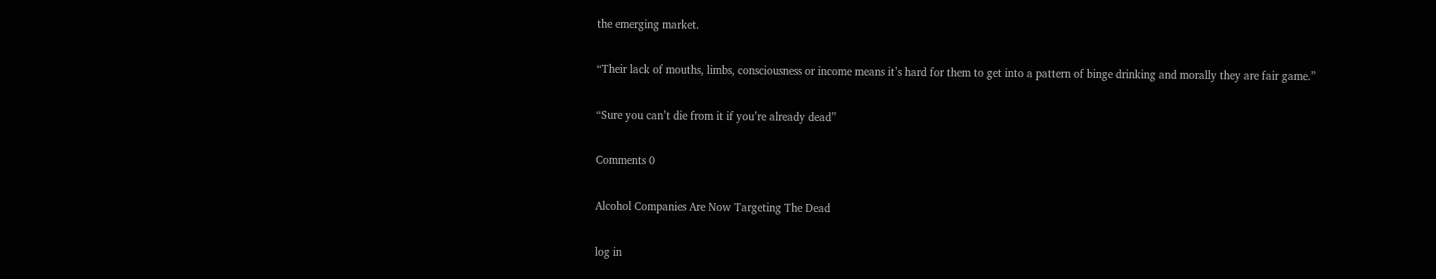the emerging market.

“Their lack of mouths, limbs, consciousness or income means it’s hard for them to get into a pattern of binge drinking and morally they are fair game.”

“Sure you can’t die from it if you’re already dead”

Comments 0

Alcohol Companies Are Now Targeting The Dead

log in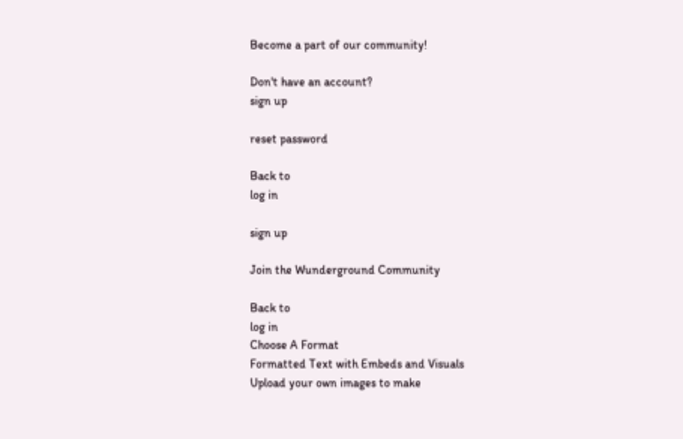Become a part of our community!

Don't have an account?
sign up

reset password

Back to
log in

sign up

Join the Wunderground Community

Back to
log in
Choose A Format
Formatted Text with Embeds and Visuals
Upload your own images to make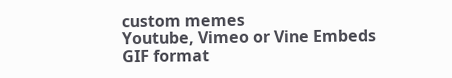custom memes
Youtube, Vimeo or Vine Embeds
GIF format